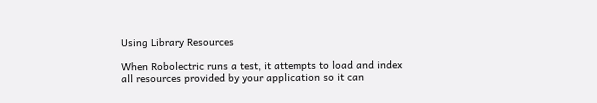Using Library Resources

When Robolectric runs a test, it attempts to load and index all resources provided by your application so it can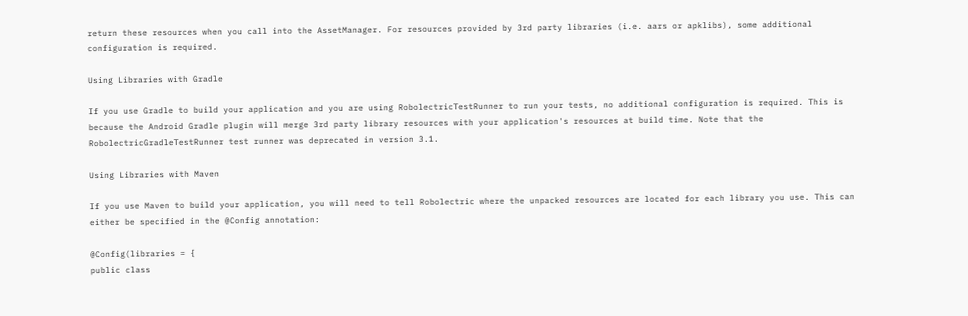return these resources when you call into the AssetManager. For resources provided by 3rd party libraries (i.e. aars or apklibs), some additional configuration is required.

Using Libraries with Gradle

If you use Gradle to build your application and you are using RobolectricTestRunner to run your tests, no additional configuration is required. This is because the Android Gradle plugin will merge 3rd party library resources with your application's resources at build time. Note that the RobolectricGradleTestRunner test runner was deprecated in version 3.1.

Using Libraries with Maven

If you use Maven to build your application, you will need to tell Robolectric where the unpacked resources are located for each library you use. This can either be specified in the @Config annotation:

@Config(libraries = {
public class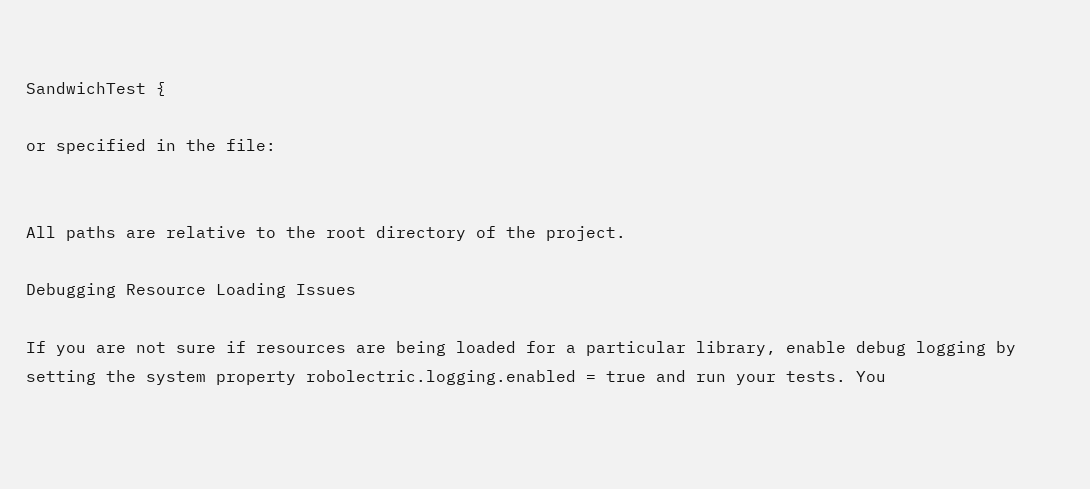SandwichTest {

or specified in the file:


All paths are relative to the root directory of the project.

Debugging Resource Loading Issues

If you are not sure if resources are being loaded for a particular library, enable debug logging by setting the system property robolectric.logging.enabled = true and run your tests. You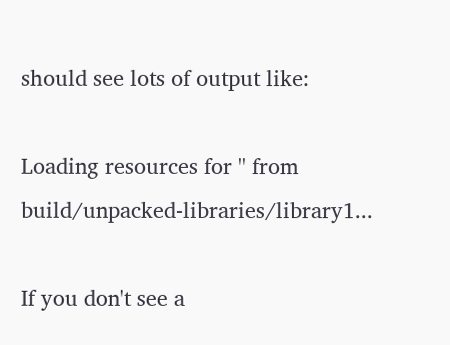should see lots of output like:

Loading resources for '' from build/unpacked-libraries/library1...

If you don't see a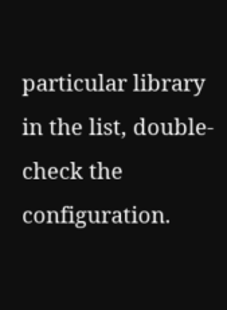particular library in the list, double-check the configuration.